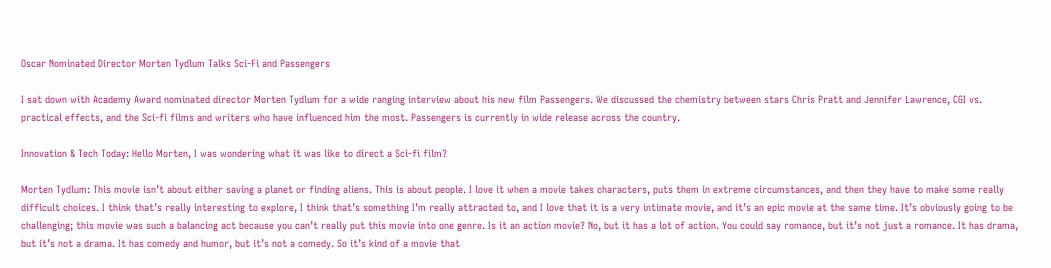Oscar Nominated Director Morten Tydlum Talks Sci-Fi and Passengers

I sat down with Academy Award nominated director Morten Tydlum for a wide ranging interview about his new film Passengers. We discussed the chemistry between stars Chris Pratt and Jennifer Lawrence, CGI vs. practical effects, and the Sci-fi films and writers who have influenced him the most. Passengers is currently in wide release across the country.

Innovation & Tech Today: Hello Morten, I was wondering what it was like to direct a Sci-fi film?

Morten Tydlum: This movie isn’t about either saving a planet or finding aliens. This is about people. I love it when a movie takes characters, puts them in extreme circumstances, and then they have to make some really difficult choices. I think that’s really interesting to explore, I think that’s something I’m really attracted to, and I love that it is a very intimate movie, and it’s an epic movie at the same time. It’s obviously going to be challenging; this movie was such a balancing act because you can’t really put this movie into one genre. Is it an action movie? No, but it has a lot of action. You could say romance, but it’s not just a romance. It has drama, but it’s not a drama. It has comedy and humor, but it’s not a comedy. So it’s kind of a movie that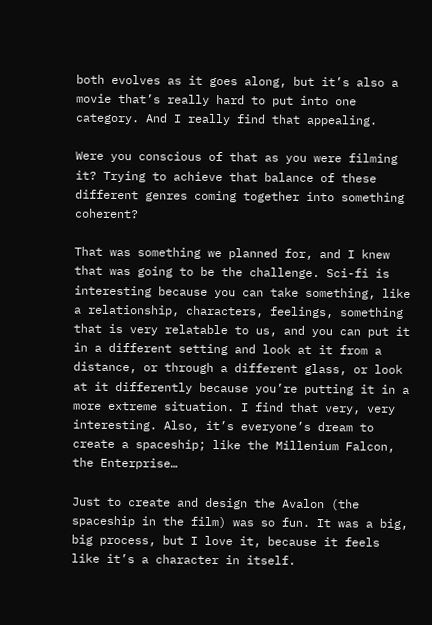both evolves as it goes along, but it’s also a movie that’s really hard to put into one category. And I really find that appealing.

Were you conscious of that as you were filming it? Trying to achieve that balance of these different genres coming together into something coherent?

That was something we planned for, and I knew that was going to be the challenge. Sci-fi is interesting because you can take something, like a relationship, characters, feelings, something that is very relatable to us, and you can put it in a different setting and look at it from a distance, or through a different glass, or look at it differently because you’re putting it in a more extreme situation. I find that very, very interesting. Also, it’s everyone’s dream to create a spaceship; like the Millenium Falcon, the Enterprise…

Just to create and design the Avalon (the spaceship in the film) was so fun. It was a big, big process, but I love it, because it feels like it’s a character in itself.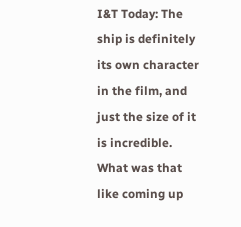I&T Today: The ship is definitely its own character in the film, and just the size of it is incredible. What was that like coming up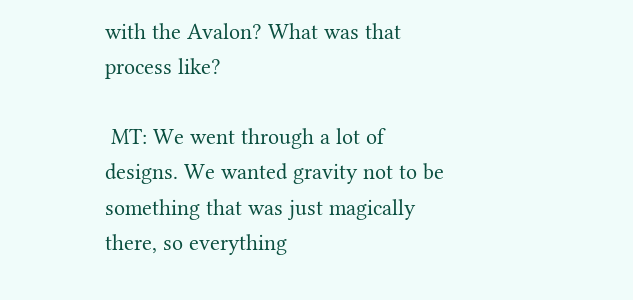with the Avalon? What was that process like?

 MT: We went through a lot of designs. We wanted gravity not to be something that was just magically there, so everything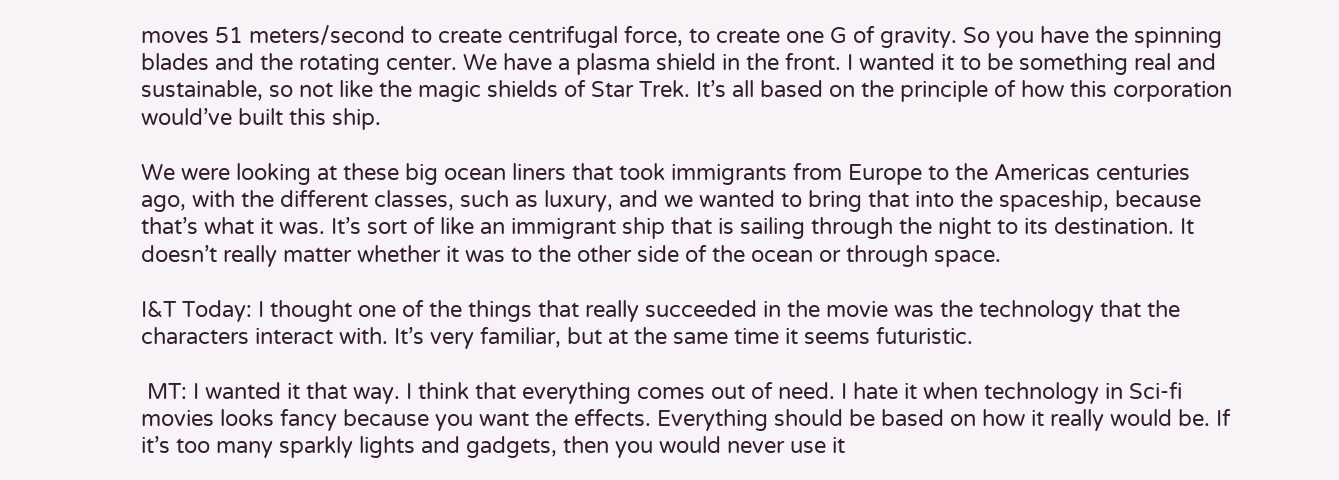moves 51 meters/second to create centrifugal force, to create one G of gravity. So you have the spinning blades and the rotating center. We have a plasma shield in the front. I wanted it to be something real and sustainable, so not like the magic shields of Star Trek. It’s all based on the principle of how this corporation would’ve built this ship.

We were looking at these big ocean liners that took immigrants from Europe to the Americas centuries ago, with the different classes, such as luxury, and we wanted to bring that into the spaceship, because that’s what it was. It’s sort of like an immigrant ship that is sailing through the night to its destination. It doesn’t really matter whether it was to the other side of the ocean or through space.

I&T Today: I thought one of the things that really succeeded in the movie was the technology that the characters interact with. It’s very familiar, but at the same time it seems futuristic.

 MT: I wanted it that way. I think that everything comes out of need. I hate it when technology in Sci-fi movies looks fancy because you want the effects. Everything should be based on how it really would be. If it’s too many sparkly lights and gadgets, then you would never use it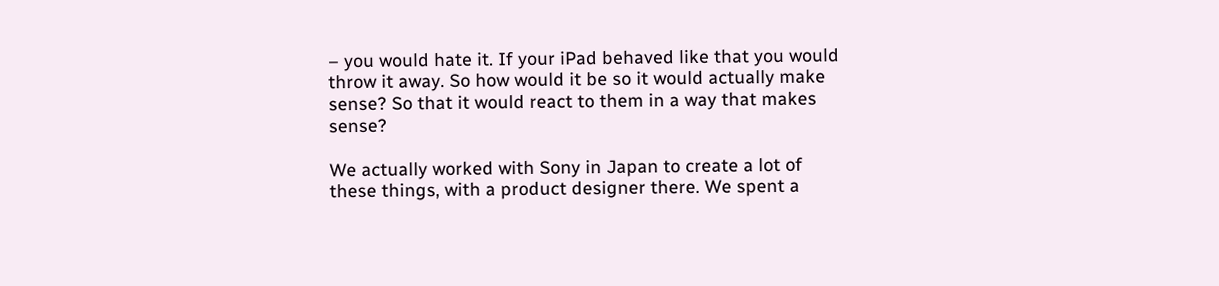– you would hate it. If your iPad behaved like that you would throw it away. So how would it be so it would actually make sense? So that it would react to them in a way that makes sense?

We actually worked with Sony in Japan to create a lot of these things, with a product designer there. We spent a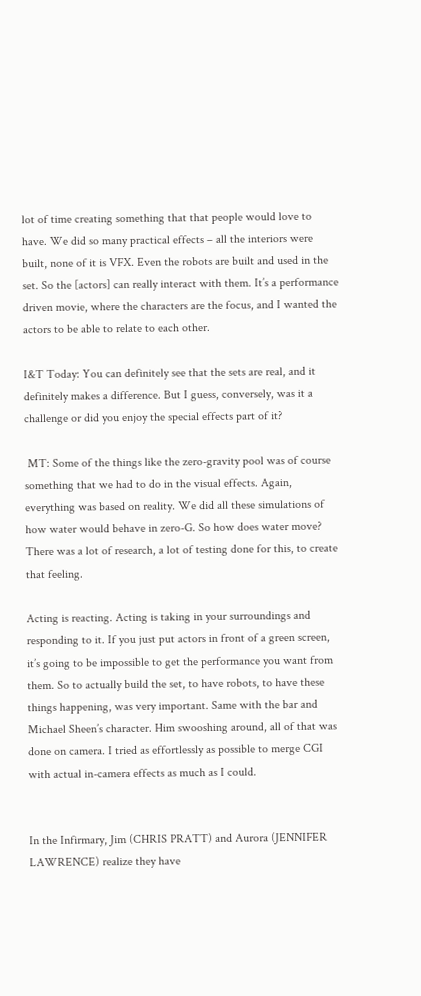lot of time creating something that that people would love to have. We did so many practical effects – all the interiors were built, none of it is VFX. Even the robots are built and used in the set. So the [actors] can really interact with them. It’s a performance driven movie, where the characters are the focus, and I wanted the actors to be able to relate to each other.

I&T Today: You can definitely see that the sets are real, and it definitely makes a difference. But I guess, conversely, was it a challenge or did you enjoy the special effects part of it?

 MT: Some of the things like the zero-gravity pool was of course something that we had to do in the visual effects. Again, everything was based on reality. We did all these simulations of how water would behave in zero-G. So how does water move? There was a lot of research, a lot of testing done for this, to create that feeling.

Acting is reacting. Acting is taking in your surroundings and responding to it. If you just put actors in front of a green screen, it’s going to be impossible to get the performance you want from them. So to actually build the set, to have robots, to have these things happening, was very important. Same with the bar and Michael Sheen’s character. Him swooshing around, all of that was done on camera. I tried as effortlessly as possible to merge CGI with actual in-camera effects as much as I could.


In the Infirmary, Jim (CHRIS PRATT) and Aurora (JENNIFER LAWRENCE) realize they have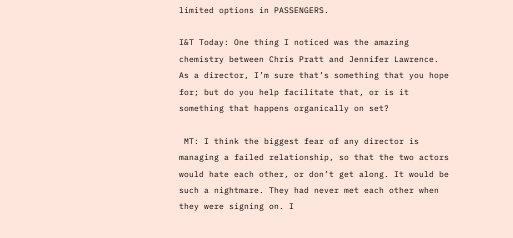limited options in PASSENGERS.

I&T Today: One thing I noticed was the amazing chemistry between Chris Pratt and Jennifer Lawrence. As a director, I’m sure that’s something that you hope for; but do you help facilitate that, or is it something that happens organically on set?

 MT: I think the biggest fear of any director is managing a failed relationship, so that the two actors would hate each other, or don’t get along. It would be such a nightmare. They had never met each other when they were signing on. I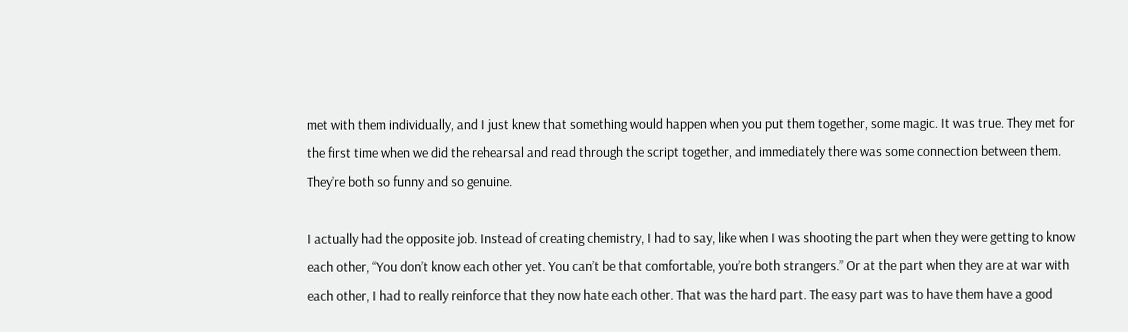met with them individually, and I just knew that something would happen when you put them together, some magic. It was true. They met for the first time when we did the rehearsal and read through the script together, and immediately there was some connection between them. They’re both so funny and so genuine.

I actually had the opposite job. Instead of creating chemistry, I had to say, like when I was shooting the part when they were getting to know each other, “You don’t know each other yet. You can’t be that comfortable, you’re both strangers.” Or at the part when they are at war with each other, I had to really reinforce that they now hate each other. That was the hard part. The easy part was to have them have a good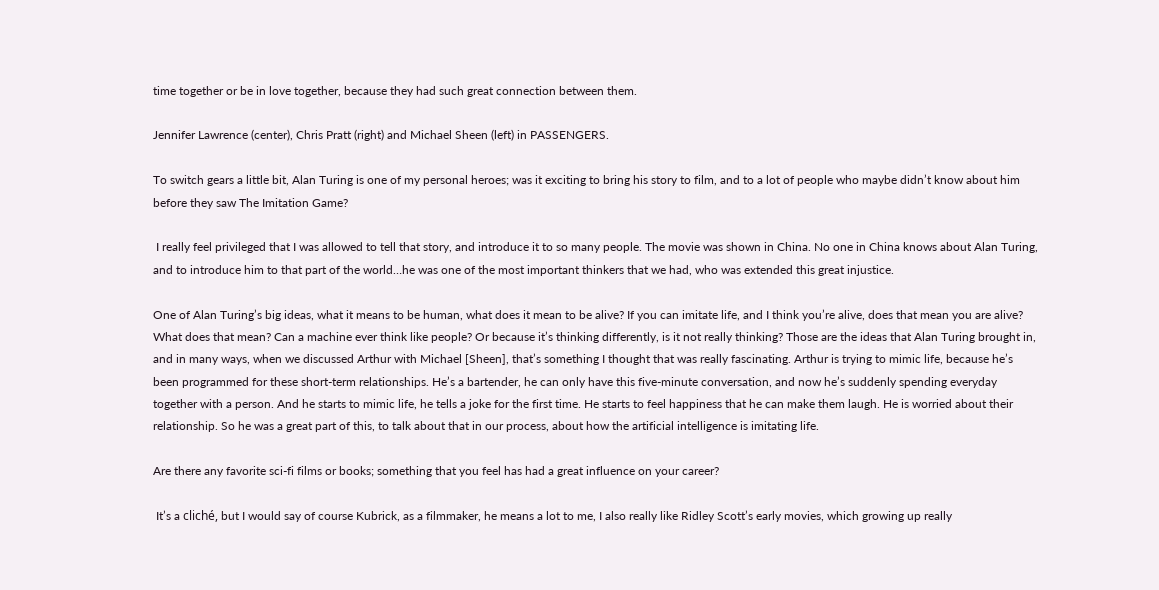time together or be in love together, because they had such great connection between them.

Jennifer Lawrence (center), Chris Pratt (right) and Michael Sheen (left) in PASSENGERS.

To switch gears a little bit, Alan Turing is one of my personal heroes; was it exciting to bring his story to film, and to a lot of people who maybe didn’t know about him before they saw The Imitation Game?

 I really feel privileged that I was allowed to tell that story, and introduce it to so many people. The movie was shown in China. No one in China knows about Alan Turing, and to introduce him to that part of the world…he was one of the most important thinkers that we had, who was extended this great injustice.

One of Alan Turing’s big ideas, what it means to be human, what does it mean to be alive? If you can imitate life, and I think you’re alive, does that mean you are alive? What does that mean? Can a machine ever think like people? Or because it’s thinking differently, is it not really thinking? Those are the ideas that Alan Turing brought in, and in many ways, when we discussed Arthur with Michael [Sheen], that’s something I thought that was really fascinating. Arthur is trying to mimic life, because he’s been programmed for these short-term relationships. He’s a bartender, he can only have this five-minute conversation, and now he’s suddenly spending everyday together with a person. And he starts to mimic life, he tells a joke for the first time. He starts to feel happiness that he can make them laugh. He is worried about their relationship. So he was a great part of this, to talk about that in our process, about how the artificial intelligence is imitating life.

Are there any favorite sci-fi films or books; something that you feel has had a great influence on your career?

 It’s a cliché, but I would say of course Kubrick, as a filmmaker, he means a lot to me, I also really like Ridley Scott’s early movies, which growing up really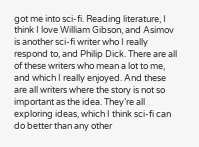got me into sci-fi. Reading literature, I think I love William Gibson, and Asimov is another sci-fi writer who I really respond to, and Philip Dick. There are all of these writers who mean a lot to me, and which I really enjoyed. And these are all writers where the story is not so important as the idea. They’re all exploring ideas, which I think sci-fi can do better than any other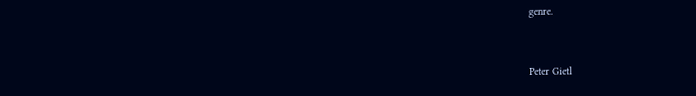genre.


Peter Gietl